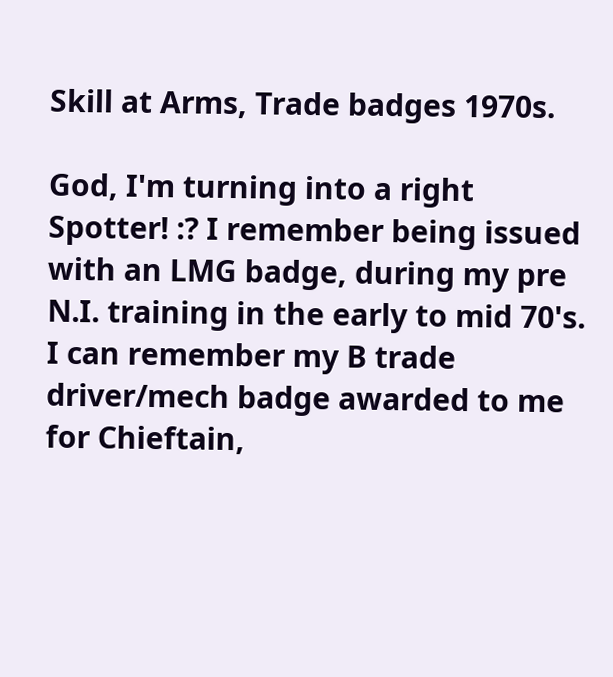Skill at Arms, Trade badges 1970s.

God, I'm turning into a right Spotter! :? I remember being issued with an LMG badge, during my pre N.I. training in the early to mid 70's. I can remember my B trade driver/mech badge awarded to me for Chieftain,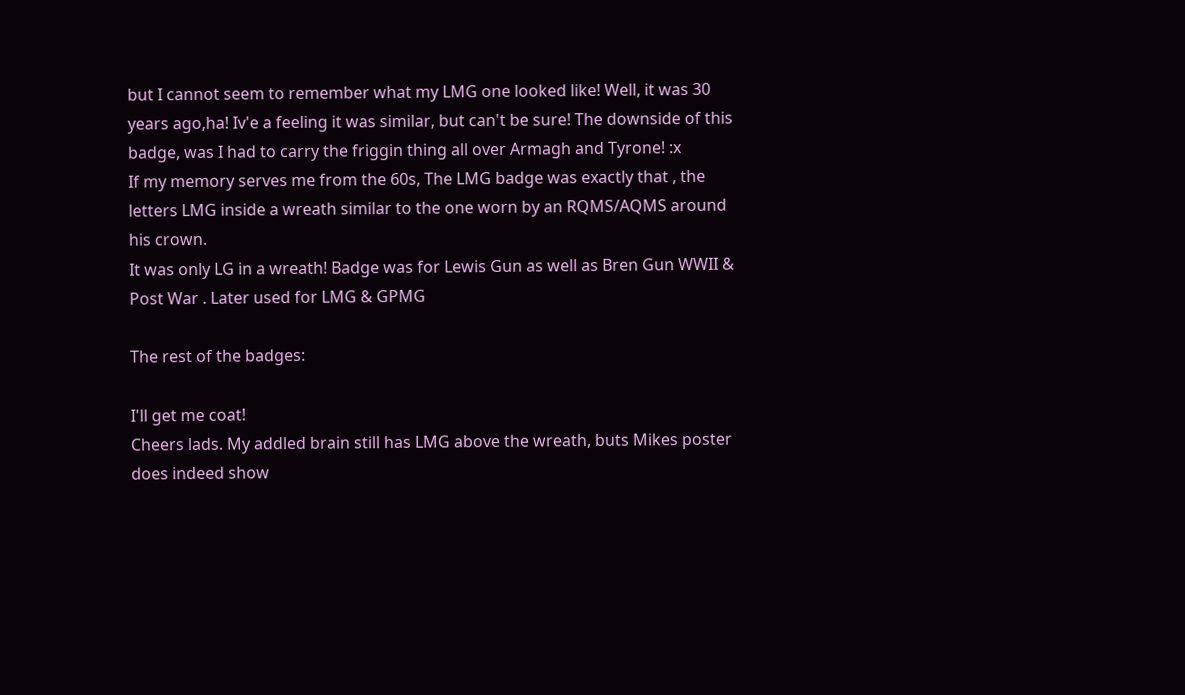but I cannot seem to remember what my LMG one looked like! Well, it was 30 years ago,ha! Iv'e a feeling it was similar, but can't be sure! The downside of this badge, was I had to carry the friggin thing all over Armagh and Tyrone! :x
If my memory serves me from the 60s, The LMG badge was exactly that , the letters LMG inside a wreath similar to the one worn by an RQMS/AQMS around his crown.
It was only LG in a wreath! Badge was for Lewis Gun as well as Bren Gun WWII & Post War . Later used for LMG & GPMG

The rest of the badges:

I'll get me coat!
Cheers lads. My addled brain still has LMG above the wreath, buts Mikes poster does indeed show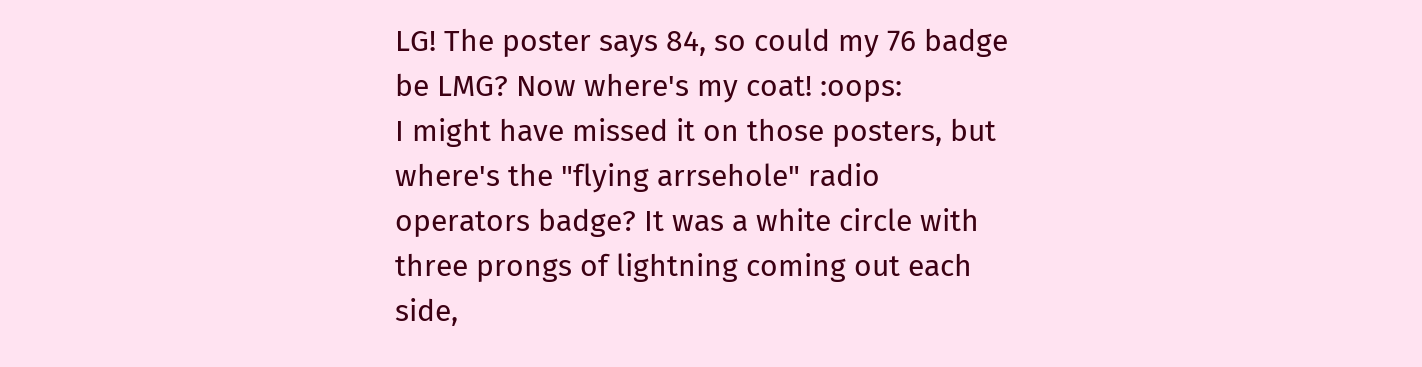LG! The poster says 84, so could my 76 badge be LMG? Now where's my coat! :oops:
I might have missed it on those posters, but where's the "flying arrsehole" radio operators badge? It was a white circle with three prongs of lightning coming out each side,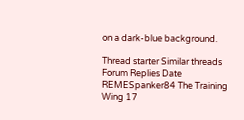on a dark-blue background.

Thread starter Similar threads Forum Replies Date
REMESpanker84 The Training Wing 17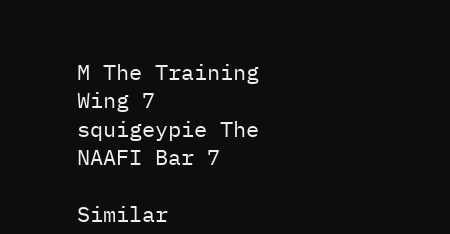M The Training Wing 7
squigeypie The NAAFI Bar 7

Similar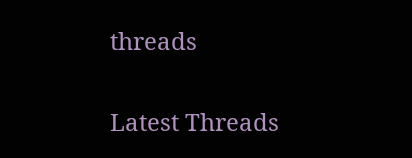threads

Latest Threads